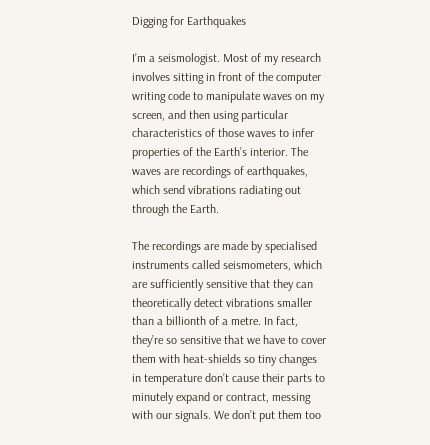Digging for Earthquakes

I’m a seismologist. Most of my research involves sitting in front of the computer writing code to manipulate waves on my screen, and then using particular characteristics of those waves to infer properties of the Earth’s interior. The waves are recordings of earthquakes, which send vibrations radiating out through the Earth.

The recordings are made by specialised instruments called seismometers, which are sufficiently sensitive that they can theoretically detect vibrations smaller than a billionth of a metre. In fact, they’re so sensitive that we have to cover them with heat-shields so tiny changes in temperature don’t cause their parts to minutely expand or contract, messing with our signals. We don’t put them too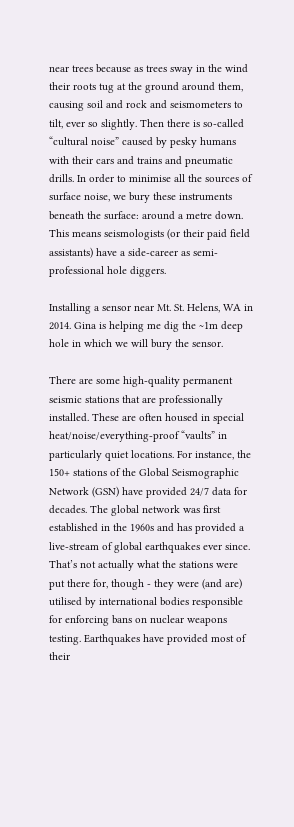near trees because as trees sway in the wind their roots tug at the ground around them, causing soil and rock and seismometers to tilt, ever so slightly. Then there is so-called “cultural noise” caused by pesky humans with their cars and trains and pneumatic drills. In order to minimise all the sources of surface noise, we bury these instruments beneath the surface: around a metre down. This means seismologists (or their paid field assistants) have a side-career as semi-professional hole diggers.

Installing a sensor near Mt. St. Helens, WA in 2014. Gina is helping me dig the ~1m deep hole in which we will bury the sensor.

There are some high-quality permanent seismic stations that are professionally installed. These are often housed in special heat/noise/everything-proof “vaults” in particularly quiet locations. For instance, the 150+ stations of the Global Seismographic Network (GSN) have provided 24/7 data for decades. The global network was first established in the 1960s and has provided a live-stream of global earthquakes ever since. That’s not actually what the stations were put there for, though - they were (and are) utilised by international bodies responsible for enforcing bans on nuclear weapons testing. Earthquakes have provided most of their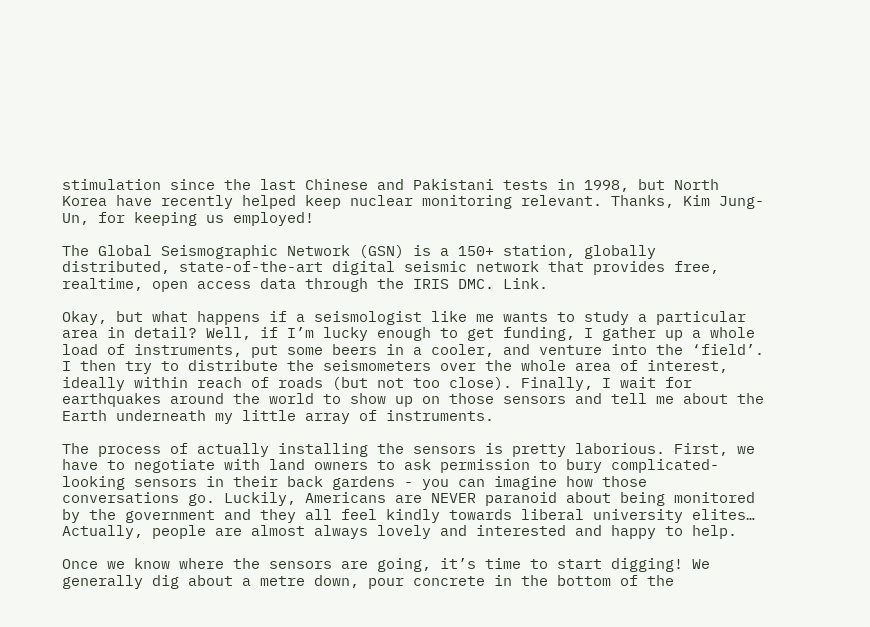stimulation since the last Chinese and Pakistani tests in 1998, but North Korea have recently helped keep nuclear monitoring relevant. Thanks, Kim Jung-Un, for keeping us employed!

The Global Seismographic Network (GSN) is a 150+ station, globally distributed, state-of-the-art digital seismic network that provides free, realtime, open access data through the IRIS DMC. Link.

Okay, but what happens if a seismologist like me wants to study a particular area in detail? Well, if I’m lucky enough to get funding, I gather up a whole load of instruments, put some beers in a cooler, and venture into the ‘field’. I then try to distribute the seismometers over the whole area of interest, ideally within reach of roads (but not too close). Finally, I wait for earthquakes around the world to show up on those sensors and tell me about the Earth underneath my little array of instruments.

The process of actually installing the sensors is pretty laborious. First, we have to negotiate with land owners to ask permission to bury complicated-looking sensors in their back gardens - you can imagine how those conversations go. Luckily, Americans are NEVER paranoid about being monitored by the government and they all feel kindly towards liberal university elites… Actually, people are almost always lovely and interested and happy to help.

Once we know where the sensors are going, it’s time to start digging! We generally dig about a metre down, pour concrete in the bottom of the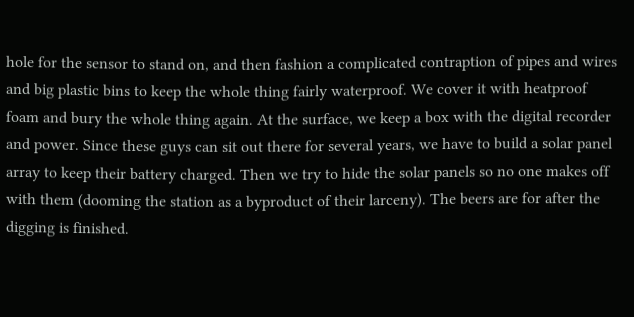hole for the sensor to stand on, and then fashion a complicated contraption of pipes and wires and big plastic bins to keep the whole thing fairly waterproof. We cover it with heatproof foam and bury the whole thing again. At the surface, we keep a box with the digital recorder and power. Since these guys can sit out there for several years, we have to build a solar panel array to keep their battery charged. Then we try to hide the solar panels so no one makes off with them (dooming the station as a byproduct of their larceny). The beers are for after the digging is finished.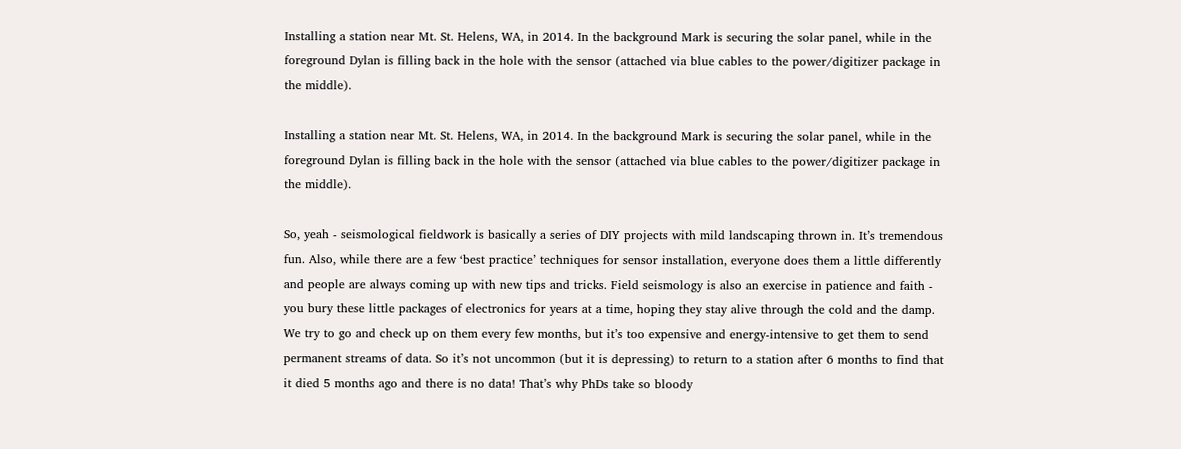Installing a station near Mt. St. Helens, WA, in 2014. In the background Mark is securing the solar panel, while in the foreground Dylan is filling back in the hole with the sensor (attached via blue cables to the power/digitizer package in the middle).

Installing a station near Mt. St. Helens, WA, in 2014. In the background Mark is securing the solar panel, while in the foreground Dylan is filling back in the hole with the sensor (attached via blue cables to the power/digitizer package in the middle).

So, yeah - seismological fieldwork is basically a series of DIY projects with mild landscaping thrown in. It’s tremendous fun. Also, while there are a few ‘best practice’ techniques for sensor installation, everyone does them a little differently and people are always coming up with new tips and tricks. Field seismology is also an exercise in patience and faith - you bury these little packages of electronics for years at a time, hoping they stay alive through the cold and the damp. We try to go and check up on them every few months, but it’s too expensive and energy-intensive to get them to send permanent streams of data. So it’s not uncommon (but it is depressing) to return to a station after 6 months to find that it died 5 months ago and there is no data! That’s why PhDs take so bloody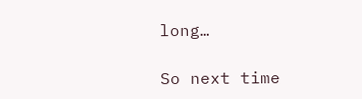long…

So next time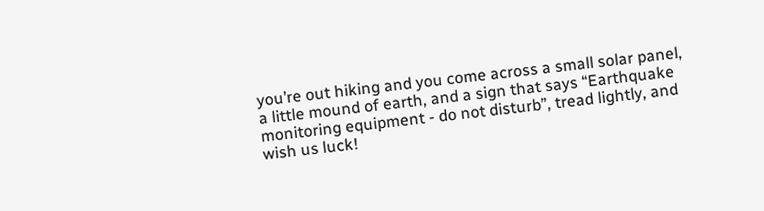you’re out hiking and you come across a small solar panel, a little mound of earth, and a sign that says “Earthquake monitoring equipment - do not disturb”, tread lightly, and wish us luck!